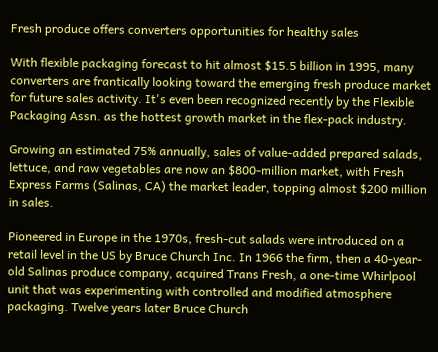Fresh produce offers converters opportunities for healthy sales

With flexible packaging forecast to hit almost $15.5 billion in 1995, many converters are frantically looking toward the emerging fresh produce market for future sales activity. It's even been recognized recently by the Flexible Packaging Assn. as the hottest growth market in the flex-pack industry.

Growing an estimated 75% annually, sales of value-added prepared salads, lettuce, and raw vegetables are now an $800-million market, with Fresh Express Farms (Salinas, CA) the market leader, topping almost $200 million in sales.

Pioneered in Europe in the 1970s, fresh-cut salads were introduced on a retail level in the US by Bruce Church Inc. In 1966 the firm, then a 40-year-old Salinas produce company, acquired Trans Fresh, a one-time Whirlpool unit that was experimenting with controlled and modified atmosphere packaging. Twelve years later Bruce Church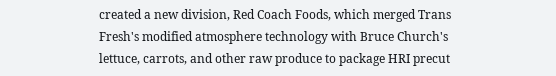created a new division, Red Coach Foods, which merged Trans Fresh's modified atmosphere technology with Bruce Church's lettuce, carrots, and other raw produce to package HRI precut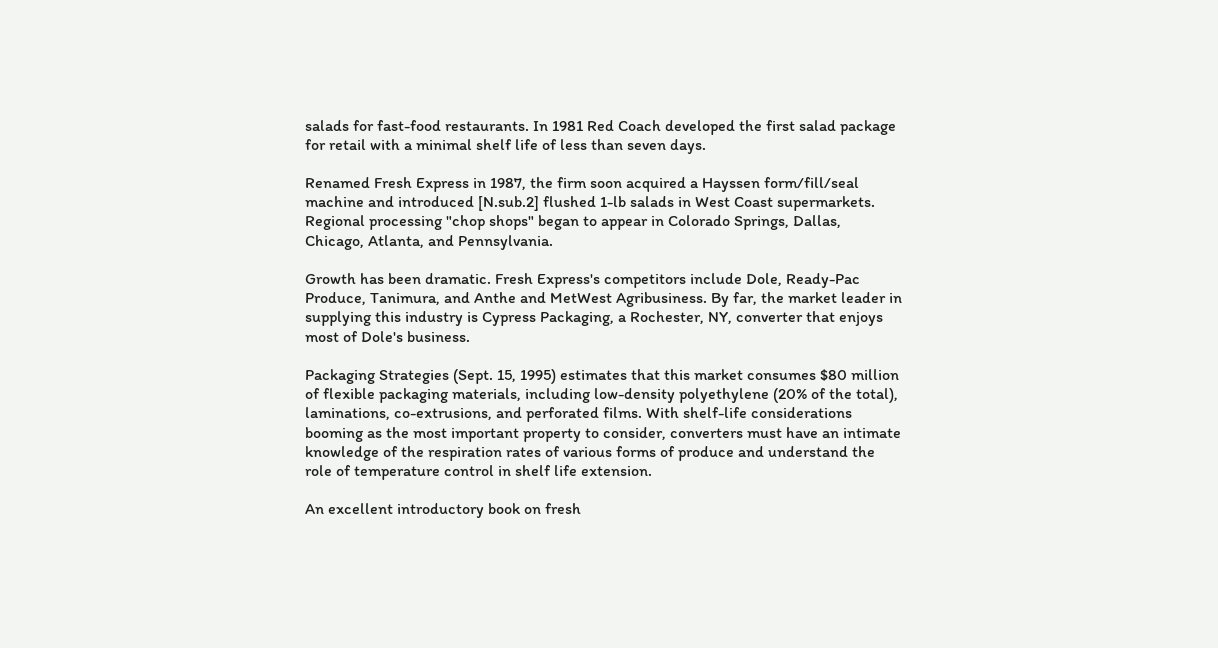salads for fast-food restaurants. In 1981 Red Coach developed the first salad package for retail with a minimal shelf life of less than seven days.

Renamed Fresh Express in 1987, the firm soon acquired a Hayssen form/fill/seal machine and introduced [N.sub.2] flushed 1-lb salads in West Coast supermarkets. Regional processing "chop shops" began to appear in Colorado Springs, Dallas, Chicago, Atlanta, and Pennsylvania.

Growth has been dramatic. Fresh Express's competitors include Dole, Ready-Pac Produce, Tanimura, and Anthe and MetWest Agribusiness. By far, the market leader in supplying this industry is Cypress Packaging, a Rochester, NY, converter that enjoys most of Dole's business.

Packaging Strategies (Sept. 15, 1995) estimates that this market consumes $80 million of flexible packaging materials, including low-density polyethylene (20% of the total), laminations, co-extrusions, and perforated films. With shelf-life considerations booming as the most important property to consider, converters must have an intimate knowledge of the respiration rates of various forms of produce and understand the role of temperature control in shelf life extension.

An excellent introductory book on fresh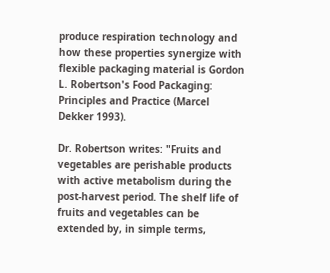produce respiration technology and how these properties synergize with flexible packaging material is Gordon L. Robertson's Food Packaging: Principles and Practice (Marcel Dekker 1993).

Dr. Robertson writes: "Fruits and vegetables are perishable products with active metabolism during the post-harvest period. The shelf life of fruits and vegetables can be extended by, in simple terms,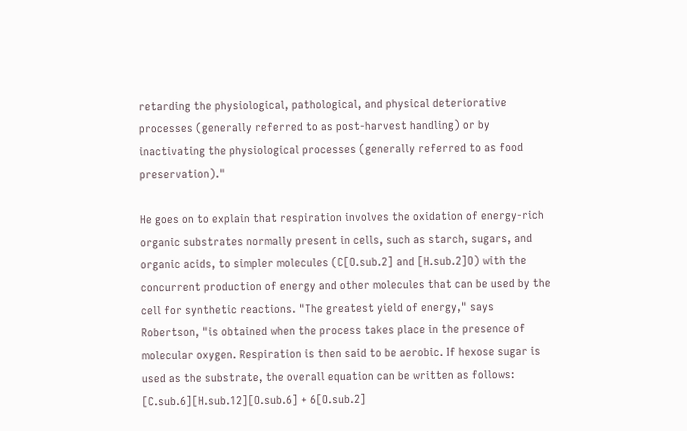retarding the physiological, pathological, and physical deteriorative processes (generally referred to as post-harvest handling) or by inactivating the physiological processes (generally referred to as food preservation)."

He goes on to explain that respiration involves the oxidation of energy-rich organic substrates normally present in cells, such as starch, sugars, and organic acids, to simpler molecules (C[O.sub.2] and [H.sub.2]O) with the concurrent production of energy and other molecules that can be used by the cell for synthetic reactions. "The greatest yield of energy," says Robertson, "is obtained when the process takes place in the presence of molecular oxygen. Respiration is then said to be aerobic. If hexose sugar is used as the substrate, the overall equation can be written as follows: [C.sub.6][H.sub.12][O.sub.6] + 6[O.sub.2]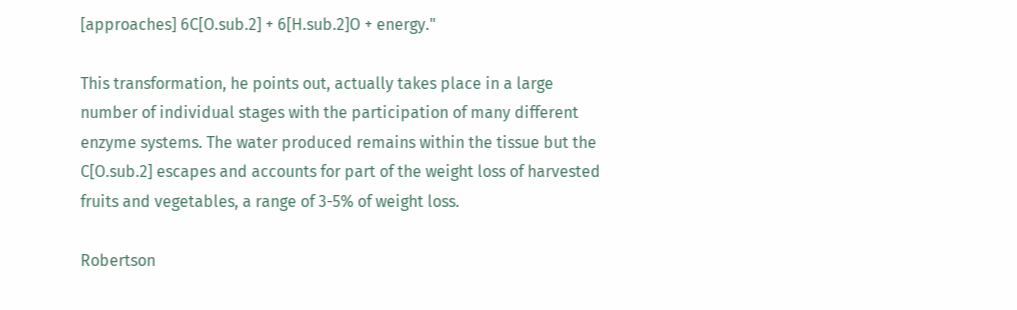[approaches] 6C[O.sub.2] + 6[H.sub.2]O + energy."

This transformation, he points out, actually takes place in a large number of individual stages with the participation of many different enzyme systems. The water produced remains within the tissue but the C[O.sub.2] escapes and accounts for part of the weight loss of harvested fruits and vegetables, a range of 3-5% of weight loss.

Robertson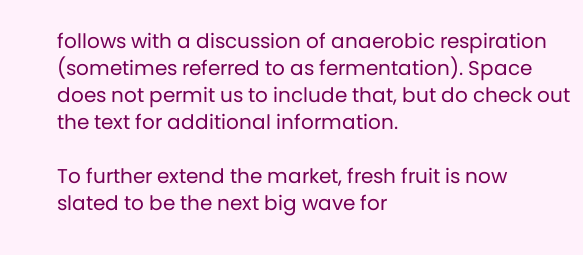follows with a discussion of anaerobic respiration (sometimes referred to as fermentation). Space does not permit us to include that, but do check out the text for additional information.

To further extend the market, fresh fruit is now slated to be the next big wave for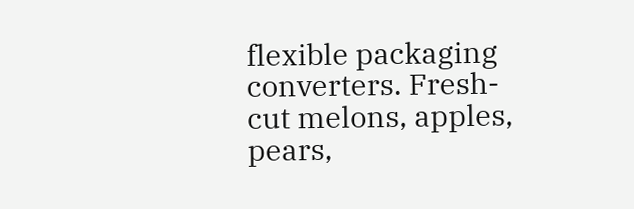flexible packaging converters. Fresh-cut melons, apples, pears,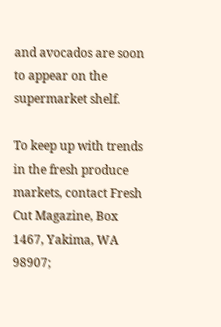and avocados are soon to appear on the supermarket shelf.

To keep up with trends in the fresh produce markets, contact Fresh Cut Magazine, Box 1467, Yakima, WA 98907;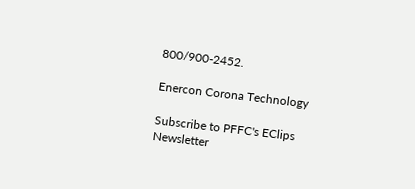800/900-2452.

Enercon Corona Technology

Subscribe to PFFC's EClips Newsletter